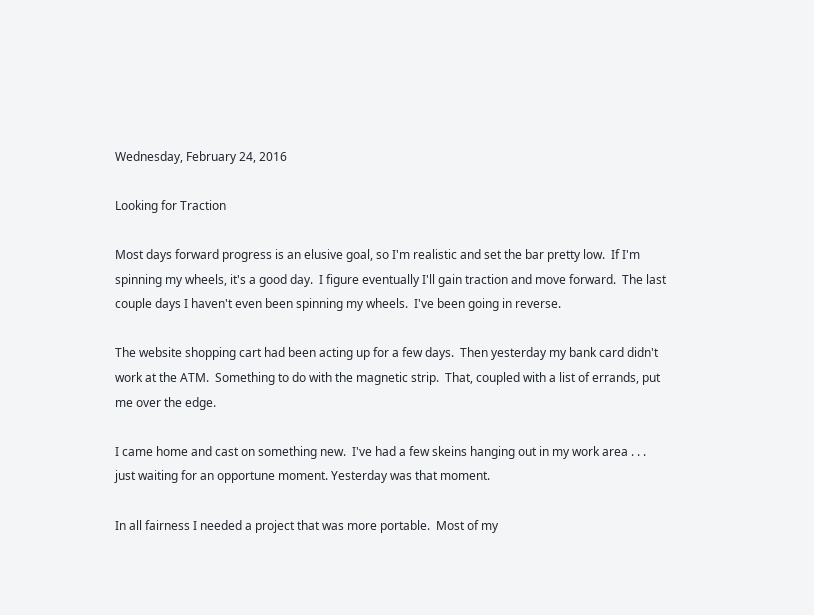Wednesday, February 24, 2016

Looking for Traction

Most days forward progress is an elusive goal, so I'm realistic and set the bar pretty low.  If I'm spinning my wheels, it's a good day.  I figure eventually I'll gain traction and move forward.  The last couple days I haven't even been spinning my wheels.  I've been going in reverse.

The website shopping cart had been acting up for a few days.  Then yesterday my bank card didn't work at the ATM.  Something to do with the magnetic strip.  That, coupled with a list of errands, put me over the edge.

I came home and cast on something new.  I've had a few skeins hanging out in my work area . . . just waiting for an opportune moment. Yesterday was that moment.

In all fairness I needed a project that was more portable.  Most of my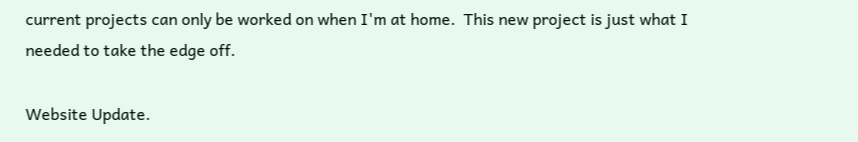current projects can only be worked on when I'm at home.  This new project is just what I needed to take the edge off.

Website Update.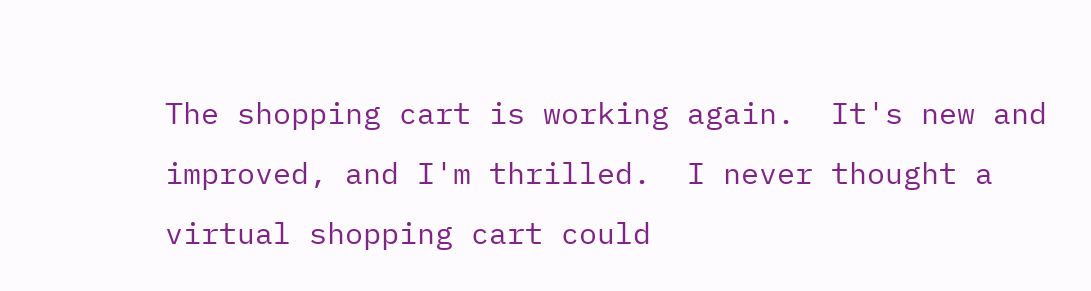The shopping cart is working again.  It's new and improved, and I'm thrilled.  I never thought a virtual shopping cart could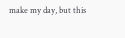make my day, but this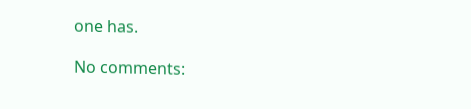one has.

No comments: